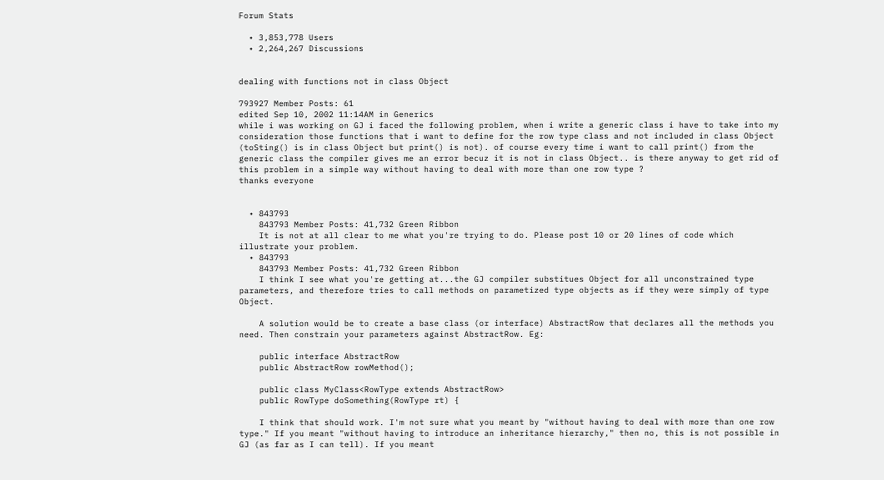Forum Stats

  • 3,853,778 Users
  • 2,264,267 Discussions


dealing with functions not in class Object

793927 Member Posts: 61
edited Sep 10, 2002 11:14AM in Generics
while i was working on GJ i faced the following problem, when i write a generic class i have to take into my consideration those functions that i want to define for the row type class and not included in class Object (toSting() is in class Object but print() is not). of course every time i want to call print() from the generic class the compiler gives me an error becuz it is not in class Object.. is there anyway to get rid of this problem in a simple way without having to deal with more than one row type ?
thanks everyone


  • 843793
    843793 Member Posts: 41,732 Green Ribbon
    It is not at all clear to me what you're trying to do. Please post 10 or 20 lines of code which illustrate your problem.
  • 843793
    843793 Member Posts: 41,732 Green Ribbon
    I think I see what you're getting at...the GJ compiler substitues Object for all unconstrained type parameters, and therefore tries to call methods on parametized type objects as if they were simply of type Object.

    A solution would be to create a base class (or interface) AbstractRow that declares all the methods you need. Then constrain your parameters against AbstractRow. Eg:

    public interface AbstractRow
    public AbstractRow rowMethod();

    public class MyClass<RowType extends AbstractRow>
    public RowType doSomething(RowType rt) {

    I think that should work. I'm not sure what you meant by "without having to deal with more than one row type." If you meant "without having to introduce an inheritance hierarchy," then no, this is not possible in GJ (as far as I can tell). If you meant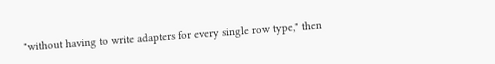"without having to write adapters for every single row type," then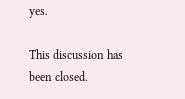yes.

This discussion has been closed.